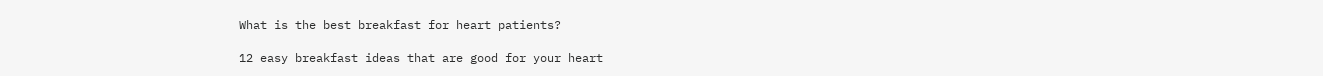What is the best breakfast for heart patients?

12 easy breakfast ideas that are good for your heart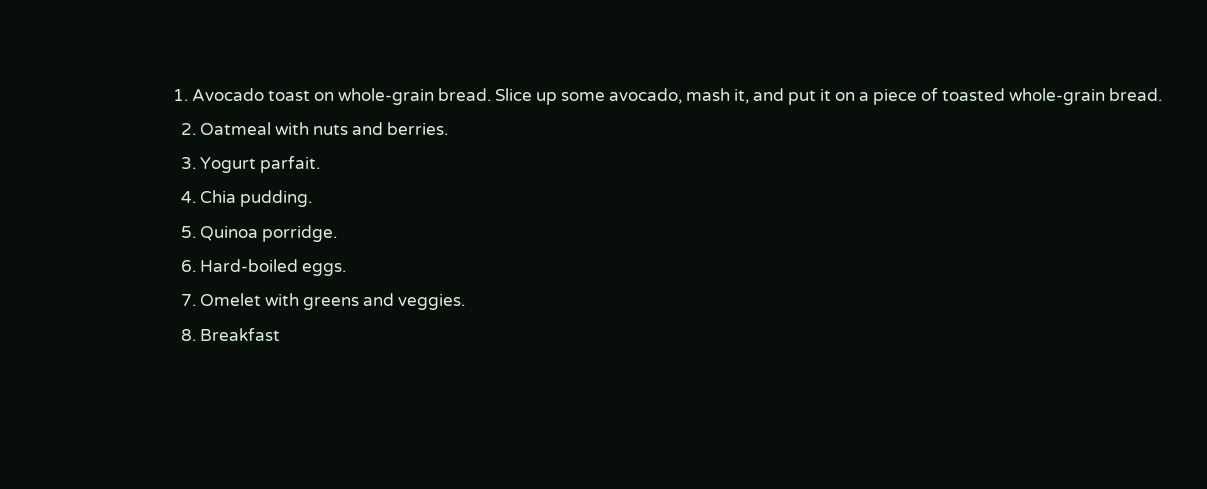1. Avocado toast on whole-grain bread. Slice up some avocado, mash it, and put it on a piece of toasted whole-grain bread.
  2. Oatmeal with nuts and berries.
  3. Yogurt parfait.
  4. Chia pudding.
  5. Quinoa porridge.
  6. Hard-boiled eggs.
  7. Omelet with greens and veggies.
  8. Breakfast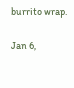burrito wrap.

Jan 6,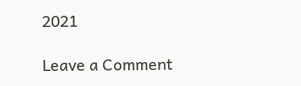2021

Leave a Comment